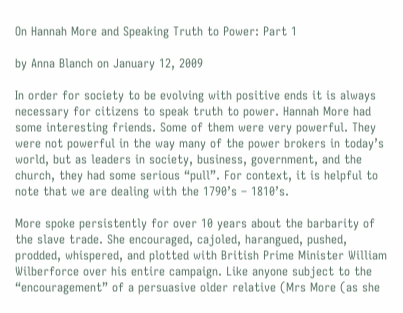On Hannah More and Speaking Truth to Power: Part 1

by Anna Blanch on January 12, 2009

In order for society to be evolving with positive ends it is always necessary for citizens to speak truth to power. Hannah More had some interesting friends. Some of them were very powerful. They were not powerful in the way many of the power brokers in today’s world, but as leaders in society, business, government, and the church, they had some serious “pull”. For context, it is helpful to note that we are dealing with the 1790’s – 1810’s.

More spoke persistently for over 10 years about the barbarity of the slave trade. She encouraged, cajoled, harangued, pushed, prodded, whispered, and plotted with British Prime Minister William Wilberforce over his entire campaign. Like anyone subject to the “encouragement” of a persuasive older relative (Mrs More (as she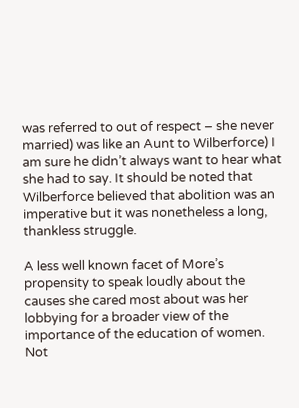was referred to out of respect – she never married) was like an Aunt to Wilberforce) I am sure he didn’t always want to hear what she had to say. It should be noted that Wilberforce believed that abolition was an imperative but it was nonetheless a long, thankless struggle.

A less well known facet of More’s propensity to speak loudly about the causes she cared most about was her lobbying for a broader view of the importance of the education of women. Not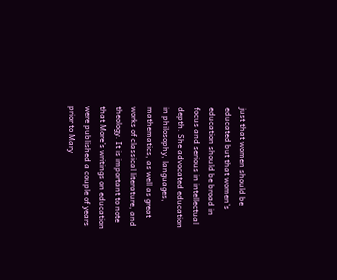just that women should be educated but that women’s education should be broad in focus and serious in intellectual depth. She advocated education in philosophy, languages, mathematics, as well as great works of classical literature, and theology. It is important to note that More’s writings on education were published a couple of years prior to Mary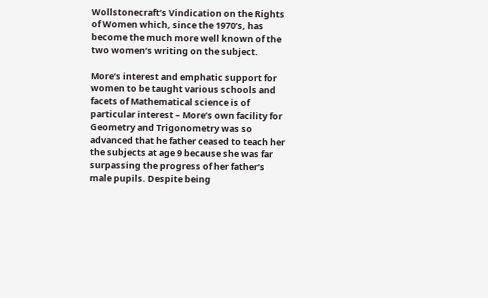Wollstonecraft’s Vindication on the Rights of Women which, since the 1970’s, has become the much more well known of the two women’s writing on the subject.

More’s interest and emphatic support for women to be taught various schools and facets of Mathematical science is of particular interest – More’s own facility for Geometry and Trigonometry was so advanced that he father ceased to teach her the subjects at age 9 because she was far surpassing the progress of her father’s male pupils. Despite being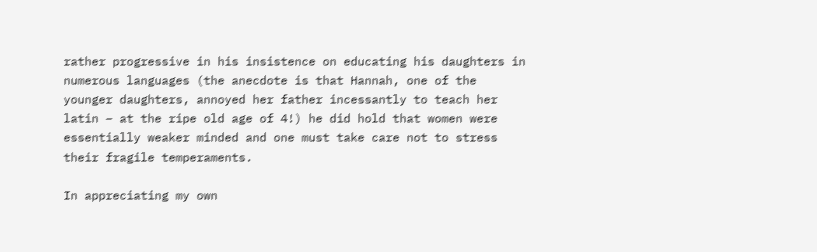rather progressive in his insistence on educating his daughters in numerous languages (the anecdote is that Hannah, one of the younger daughters, annoyed her father incessantly to teach her latin – at the ripe old age of 4!) he did hold that women were essentially weaker minded and one must take care not to stress their fragile temperaments.

In appreciating my own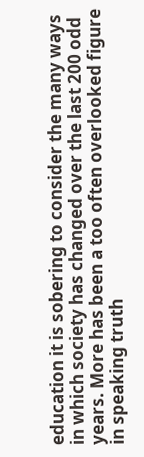education it is sobering to consider the many ways in which society has changed over the last 200 odd years. More has been a too often overlooked figure in speaking truth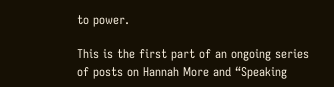to power.

This is the first part of an ongoing series of posts on Hannah More and “Speaking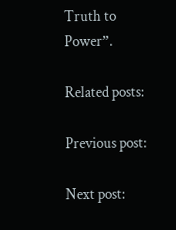Truth to Power”.

Related posts:

Previous post:

Next post: